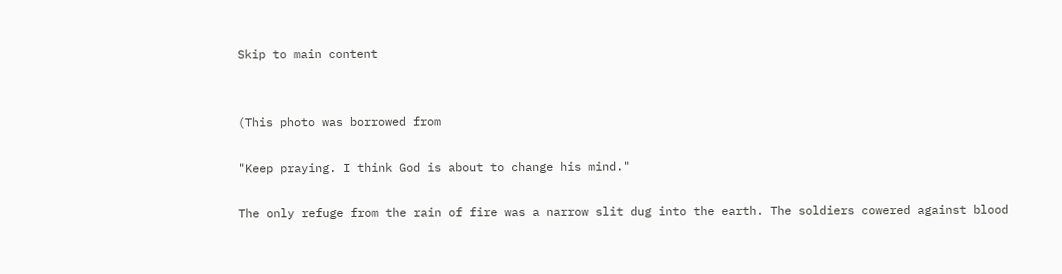Skip to main content


(This photo was borrowed from

"Keep praying. I think God is about to change his mind."

The only refuge from the rain of fire was a narrow slit dug into the earth. The soldiers cowered against blood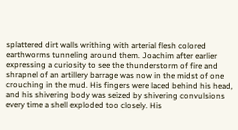splattered dirt walls writhing with arterial flesh colored earthworms tunneling around them. Joachim after earlier expressing a curiosity to see the thunderstorm of fire and shrapnel of an artillery barrage was now in the midst of one crouching in the mud. His fingers were laced behind his head, and his shivering body was seized by shivering convulsions every time a shell exploded too closely. His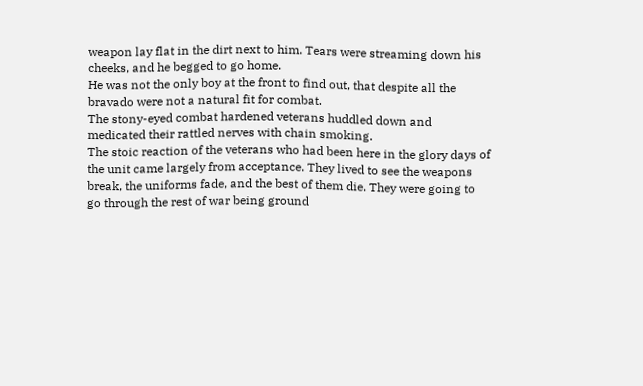weapon lay flat in the dirt next to him. Tears were streaming down his cheeks, and he begged to go home.
He was not the only boy at the front to find out, that despite all the bravado were not a natural fit for combat.
The stony-eyed combat hardened veterans huddled down and medicated their rattled nerves with chain smoking.
The stoic reaction of the veterans who had been here in the glory days of the unit came largely from acceptance. They lived to see the weapons break, the uniforms fade, and the best of them die. They were going to go through the rest of war being ground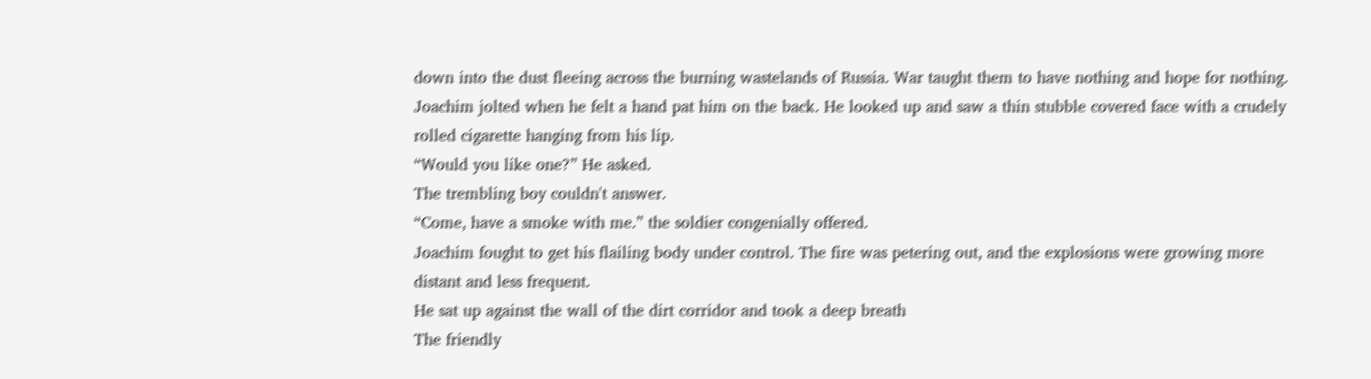down into the dust fleeing across the burning wastelands of Russia. War taught them to have nothing and hope for nothing.
Joachim jolted when he felt a hand pat him on the back. He looked up and saw a thin stubble covered face with a crudely rolled cigarette hanging from his lip.
“Would you like one?” He asked.
The trembling boy couldn't answer.
“Come, have a smoke with me.” the soldier congenially offered.
Joachim fought to get his flailing body under control. The fire was petering out, and the explosions were growing more distant and less frequent.
He sat up against the wall of the dirt corridor and took a deep breath
The friendly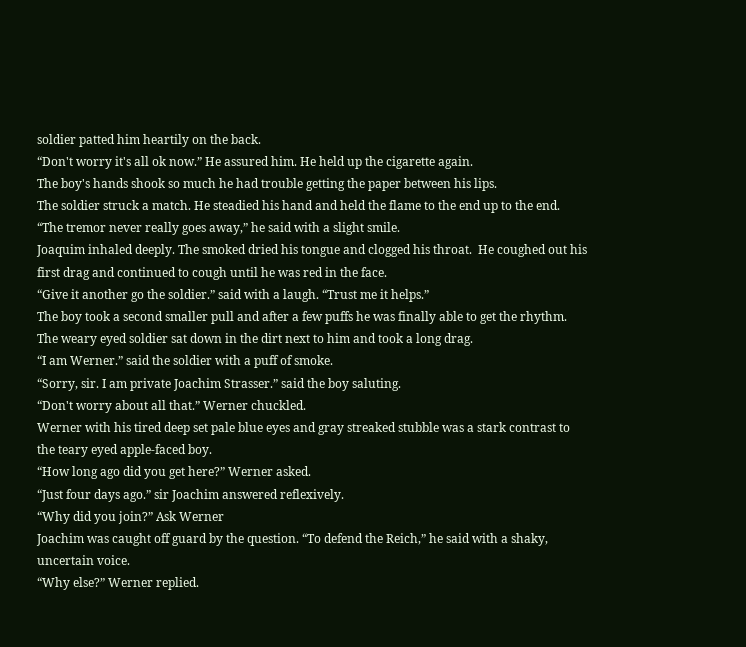soldier patted him heartily on the back.
“Don't worry it's all ok now.” He assured him. He held up the cigarette again.
The boy's hands shook so much he had trouble getting the paper between his lips.
The soldier struck a match. He steadied his hand and held the flame to the end up to the end. “The tremor never really goes away,” he said with a slight smile.
Joaquim inhaled deeply. The smoked dried his tongue and clogged his throat.  He coughed out his first drag and continued to cough until he was red in the face.
“Give it another go the soldier.” said with a laugh. “Trust me it helps.”
The boy took a second smaller pull and after a few puffs he was finally able to get the rhythm.
The weary eyed soldier sat down in the dirt next to him and took a long drag.
“I am Werner.” said the soldier with a puff of smoke.
“Sorry, sir. I am private Joachim Strasser.” said the boy saluting.
“Don't worry about all that.” Werner chuckled.
Werner with his tired deep set pale blue eyes and gray streaked stubble was a stark contrast to the teary eyed apple-faced boy.
“How long ago did you get here?” Werner asked.
“Just four days ago.” sir Joachim answered reflexively.
“Why did you join?” Ask Werner
Joachim was caught off guard by the question. “To defend the Reich,” he said with a shaky, uncertain voice.
“Why else?” Werner replied.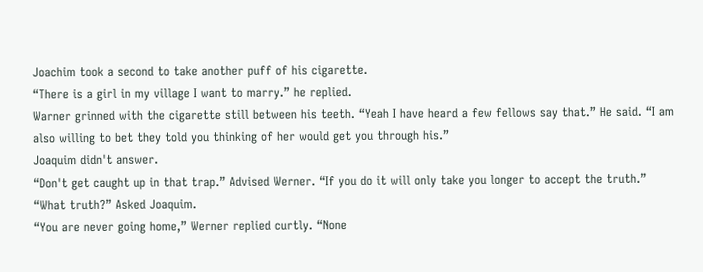Joachim took a second to take another puff of his cigarette.
“There is a girl in my village I want to marry.” he replied.
Warner grinned with the cigarette still between his teeth. “Yeah I have heard a few fellows say that.” He said. “I am also willing to bet they told you thinking of her would get you through his.”
Joaquim didn't answer.
“Don't get caught up in that trap.” Advised Werner. “If you do it will only take you longer to accept the truth.”
“What truth?” Asked Joaquim.
“You are never going home,” Werner replied curtly. “None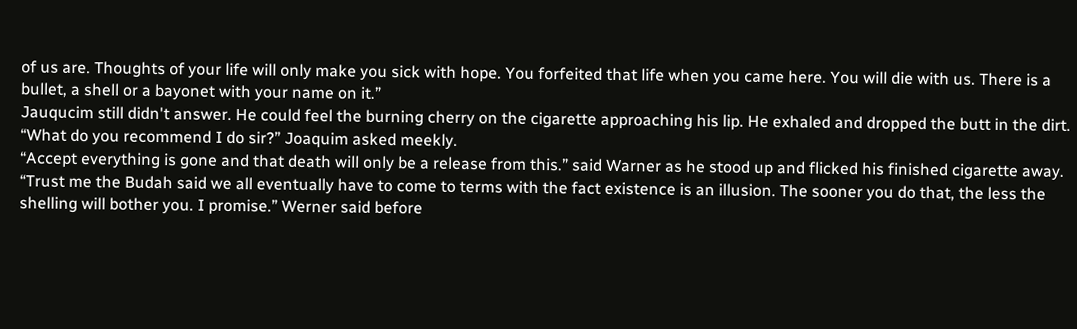of us are. Thoughts of your life will only make you sick with hope. You forfeited that life when you came here. You will die with us. There is a bullet, a shell or a bayonet with your name on it.”
Jauqucim still didn't answer. He could feel the burning cherry on the cigarette approaching his lip. He exhaled and dropped the butt in the dirt.
“What do you recommend I do sir?” Joaquim asked meekly.
“Accept everything is gone and that death will only be a release from this.” said Warner as he stood up and flicked his finished cigarette away.
“Trust me the Budah said we all eventually have to come to terms with the fact existence is an illusion. The sooner you do that, the less the shelling will bother you. I promise.” Werner said before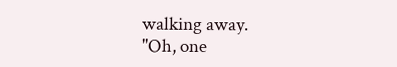walking away.
"Oh, one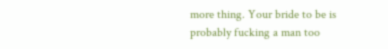more thing. Your bride to be is probably fucking a man too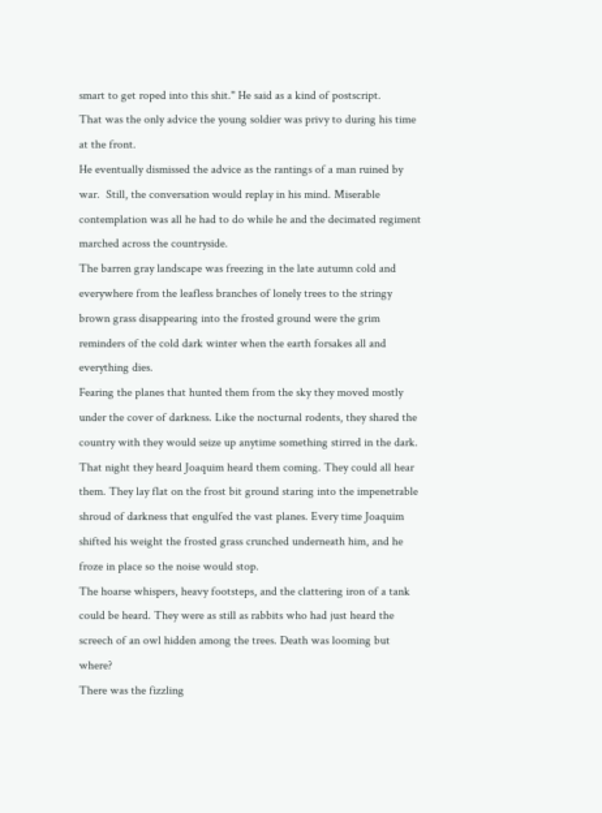smart to get roped into this shit." He said as a kind of postscript.
That was the only advice the young soldier was privy to during his time at the front.
He eventually dismissed the advice as the rantings of a man ruined by war.  Still, the conversation would replay in his mind. Miserable contemplation was all he had to do while he and the decimated regiment marched across the countryside.
The barren gray landscape was freezing in the late autumn cold and everywhere from the leafless branches of lonely trees to the stringy brown grass disappearing into the frosted ground were the grim reminders of the cold dark winter when the earth forsakes all and everything dies.
Fearing the planes that hunted them from the sky they moved mostly under the cover of darkness. Like the nocturnal rodents, they shared the country with they would seize up anytime something stirred in the dark.
That night they heard Joaquim heard them coming. They could all hear them. They lay flat on the frost bit ground staring into the impenetrable shroud of darkness that engulfed the vast planes. Every time Joaquim shifted his weight the frosted grass crunched underneath him, and he froze in place so the noise would stop.
The hoarse whispers, heavy footsteps, and the clattering iron of a tank could be heard. They were as still as rabbits who had just heard the screech of an owl hidden among the trees. Death was looming but where?
There was the fizzling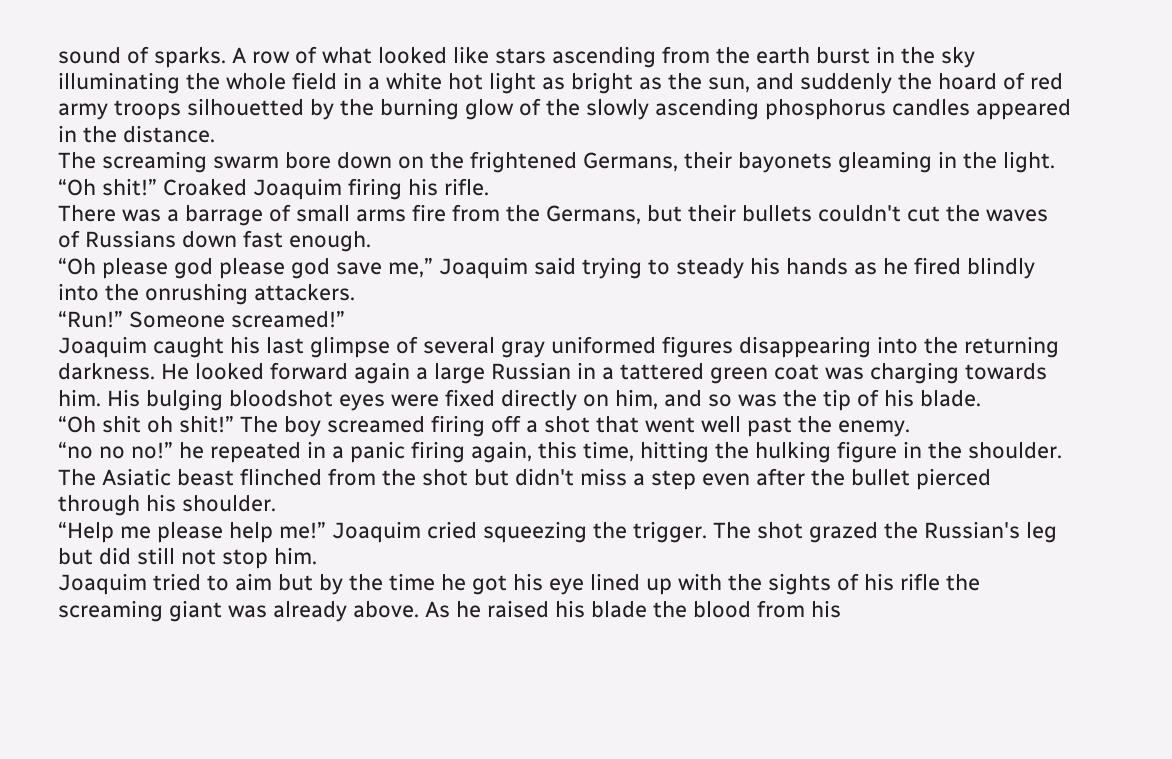sound of sparks. A row of what looked like stars ascending from the earth burst in the sky illuminating the whole field in a white hot light as bright as the sun, and suddenly the hoard of red army troops silhouetted by the burning glow of the slowly ascending phosphorus candles appeared in the distance.
The screaming swarm bore down on the frightened Germans, their bayonets gleaming in the light.
“Oh shit!” Croaked Joaquim firing his rifle.
There was a barrage of small arms fire from the Germans, but their bullets couldn't cut the waves of Russians down fast enough.
“Oh please god please god save me,” Joaquim said trying to steady his hands as he fired blindly into the onrushing attackers.
“Run!” Someone screamed!”
Joaquim caught his last glimpse of several gray uniformed figures disappearing into the returning darkness. He looked forward again a large Russian in a tattered green coat was charging towards him. His bulging bloodshot eyes were fixed directly on him, and so was the tip of his blade.
“Oh shit oh shit!” The boy screamed firing off a shot that went well past the enemy.
“no no no!” he repeated in a panic firing again, this time, hitting the hulking figure in the shoulder.
The Asiatic beast flinched from the shot but didn't miss a step even after the bullet pierced through his shoulder.
“Help me please help me!” Joaquim cried squeezing the trigger. The shot grazed the Russian's leg but did still not stop him.
Joaquim tried to aim but by the time he got his eye lined up with the sights of his rifle the screaming giant was already above. As he raised his blade the blood from his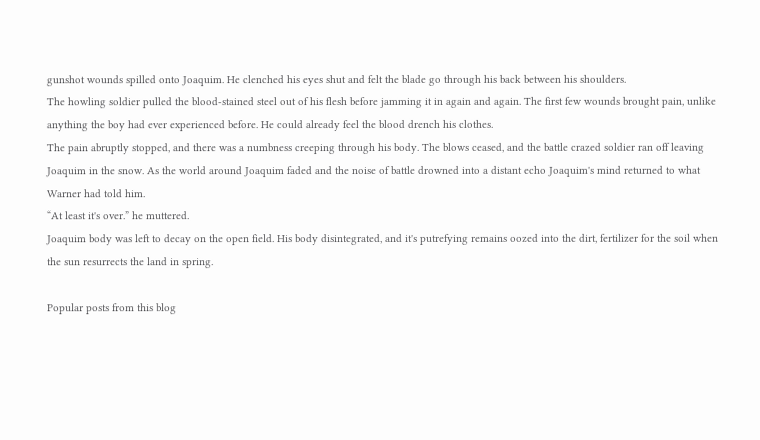gunshot wounds spilled onto Joaquim. He clenched his eyes shut and felt the blade go through his back between his shoulders.
The howling soldier pulled the blood-stained steel out of his flesh before jamming it in again and again. The first few wounds brought pain, unlike anything the boy had ever experienced before. He could already feel the blood drench his clothes.
The pain abruptly stopped, and there was a numbness creeping through his body. The blows ceased, and the battle crazed soldier ran off leaving Joaquim in the snow. As the world around Joaquim faded and the noise of battle drowned into a distant echo Joaquim's mind returned to what Warner had told him.
“At least it's over.” he muttered.
Joaquim body was left to decay on the open field. His body disintegrated, and it's putrefying remains oozed into the dirt, fertilizer for the soil when the sun resurrects the land in spring.

Popular posts from this blog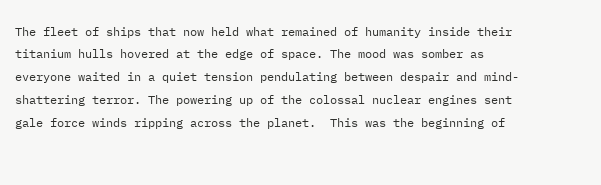The fleet of ships that now held what remained of humanity inside their titanium hulls hovered at the edge of space. The mood was somber as everyone waited in a quiet tension pendulating between despair and mind-shattering terror. The powering up of the colossal nuclear engines sent gale force winds ripping across the planet.  This was the beginning of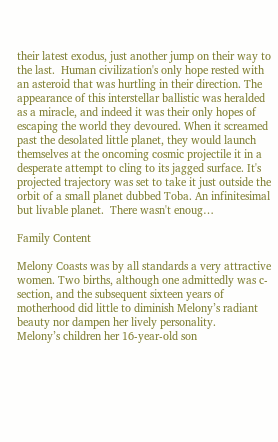their latest exodus, just another jump on their way to the last.  Human civilization's only hope rested with an asteroid that was hurtling in their direction. The appearance of this interstellar ballistic was heralded as a miracle, and indeed it was their only hopes of escaping the world they devoured. When it screamed past the desolated little planet, they would launch themselves at the oncoming cosmic projectile it in a desperate attempt to cling to its jagged surface. It's projected trajectory was set to take it just outside the orbit of a small planet dubbed Toba. An infinitesimal but livable planet.  There wasn't enoug…

Family Content

Melony Coasts was by all standards a very attractive women. Two births, although one admittedly was c-section, and the subsequent sixteen years of motherhood did little to diminish Melony’s radiant beauty nor dampen her lively personality.
Melony’s children her 16-year-old son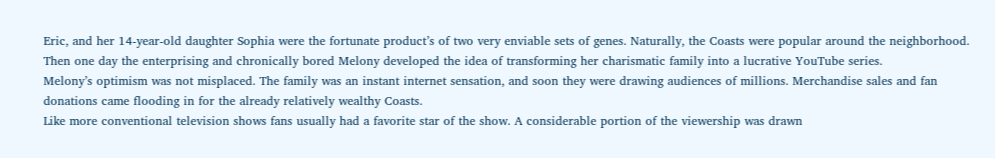Eric, and her 14-year-old daughter Sophia were the fortunate product’s of two very enviable sets of genes. Naturally, the Coasts were popular around the neighborhood. Then one day the enterprising and chronically bored Melony developed the idea of transforming her charismatic family into a lucrative YouTube series.
Melony’s optimism was not misplaced. The family was an instant internet sensation, and soon they were drawing audiences of millions. Merchandise sales and fan donations came flooding in for the already relatively wealthy Coasts.
Like more conventional television shows fans usually had a favorite star of the show. A considerable portion of the viewership was drawn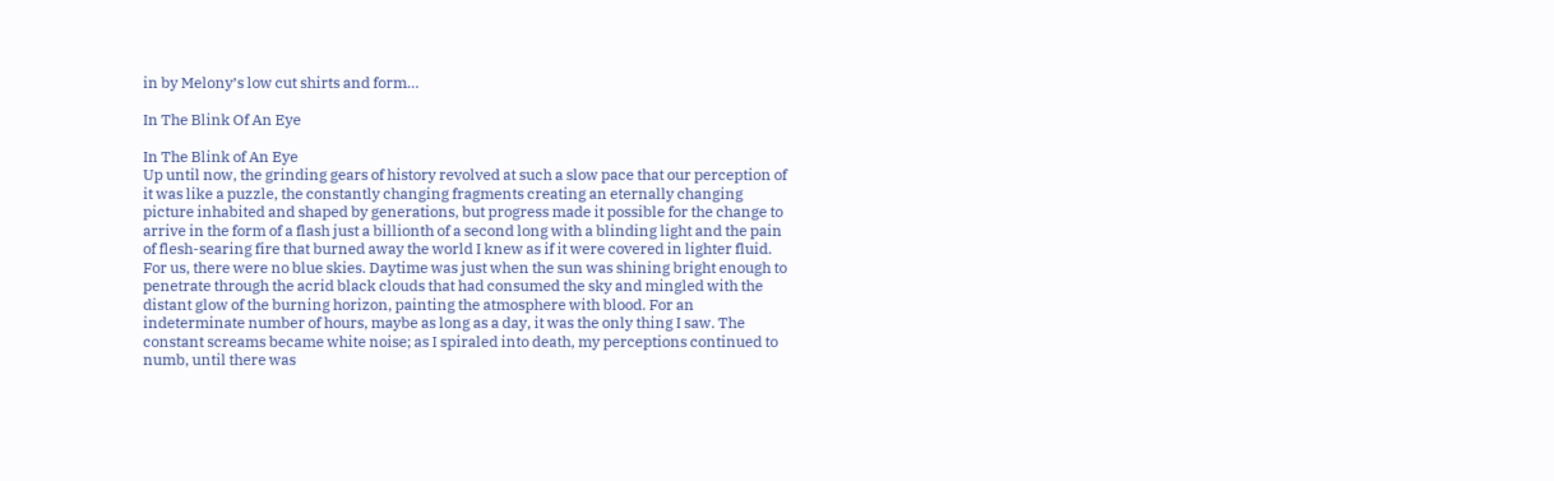in by Melony’s low cut shirts and form…

In The Blink Of An Eye

In The Blink of An Eye
Up until now, the grinding gears of history revolved at such a slow pace that our perception of it was like a puzzle, the constantly changing fragments creating an eternally changing picture inhabited and shaped by generations, but progress made it possible for the change to arrive in the form of a flash just a billionth of a second long with a blinding light and the pain of flesh-searing fire that burned away the world I knew as if it were covered in lighter fluid. For us, there were no blue skies. Daytime was just when the sun was shining bright enough to penetrate through the acrid black clouds that had consumed the sky and mingled with the distant glow of the burning horizon, painting the atmosphere with blood. For an indeterminate number of hours, maybe as long as a day, it was the only thing I saw. The constant screams became white noise; as I spiraled into death, my perceptions continued to numb, until there was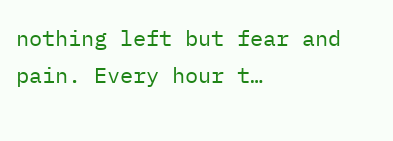nothing left but fear and pain. Every hour t…